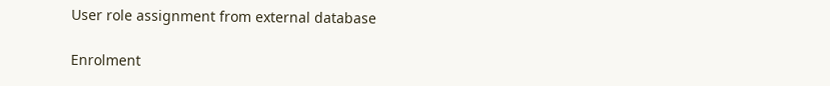User role assignment from external database

Enrolment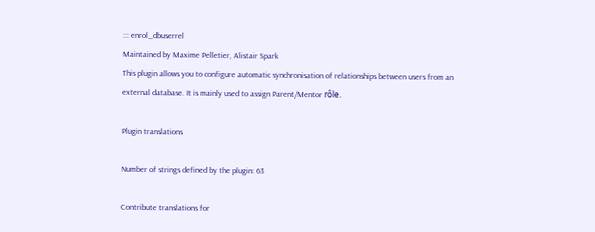::: enrol_dbuserrel
Maintained by Maxime Pelletier, Alistair Spark
This plugin allows you to configure automatic synchronisation of relationships between users from an external database. It is mainly used to assign Parent/Mentor rôle.

Plugin translations

Number of strings defined by the plugin: 63

Contribute translations for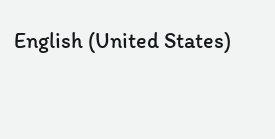English (United States)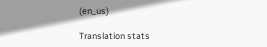(en_us)

Translation stats